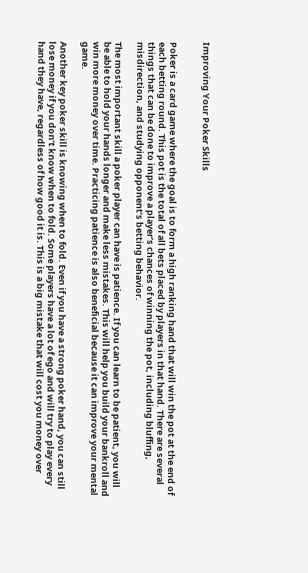Improving Your Poker Skills


Poker is a card game where the goal is to form a high ranking hand that will win the pot at the end of each betting round. This pot is the total of all bets placed by players in that hand. There are several things that can be done to improve a player’s chances of winning the pot, including bluffing, misdirection, and studying opponent’s betting behavior.

The most important skill a poker player can have is patience. If you can learn to be patient, you will be able to hold your hands longer and make less mistakes. This will help you build your bankroll and win more money over time. Practicing patience is also beneficial because it can improve your mental game.

Another key poker skill is knowing when to fold. Even if you have a strong poker hand, you can still lose money if you don’t know when to fold. Some players have a lot of ego and will try to play every hand they have, regardless of how good it is. This is a big mistake that will cost you money over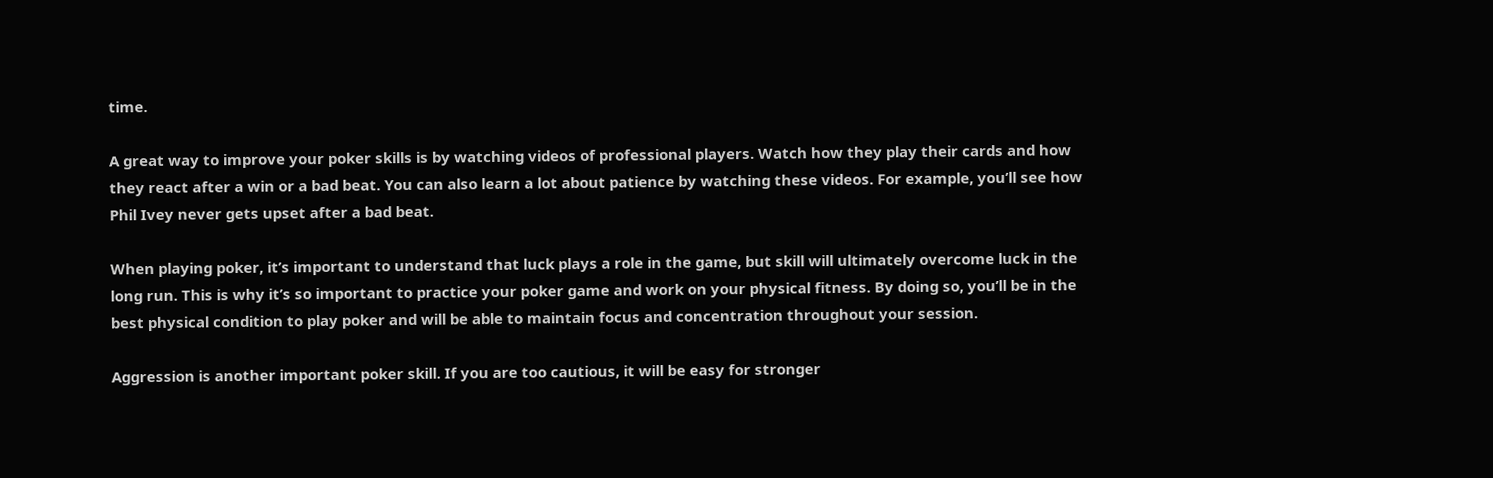time.

A great way to improve your poker skills is by watching videos of professional players. Watch how they play their cards and how they react after a win or a bad beat. You can also learn a lot about patience by watching these videos. For example, you’ll see how Phil Ivey never gets upset after a bad beat.

When playing poker, it’s important to understand that luck plays a role in the game, but skill will ultimately overcome luck in the long run. This is why it’s so important to practice your poker game and work on your physical fitness. By doing so, you’ll be in the best physical condition to play poker and will be able to maintain focus and concentration throughout your session.

Aggression is another important poker skill. If you are too cautious, it will be easy for stronger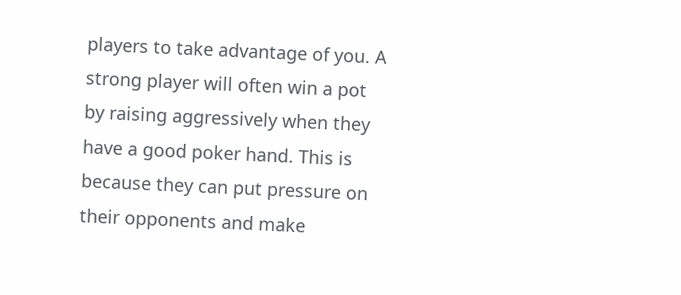players to take advantage of you. A strong player will often win a pot by raising aggressively when they have a good poker hand. This is because they can put pressure on their opponents and make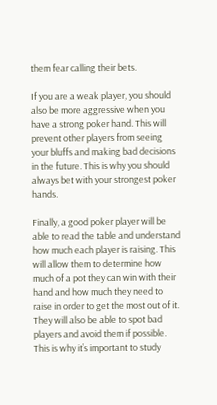them fear calling their bets.

If you are a weak player, you should also be more aggressive when you have a strong poker hand. This will prevent other players from seeing your bluffs and making bad decisions in the future. This is why you should always bet with your strongest poker hands.

Finally, a good poker player will be able to read the table and understand how much each player is raising. This will allow them to determine how much of a pot they can win with their hand and how much they need to raise in order to get the most out of it. They will also be able to spot bad players and avoid them if possible. This is why it’s important to study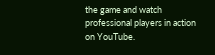the game and watch professional players in action on YouTube.